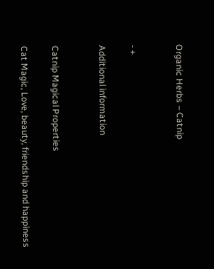Organic Herbs – Catnip


- +

Additional information


Catnip Magical Properties

Cat Magic, Love, beauty, friendship and happiness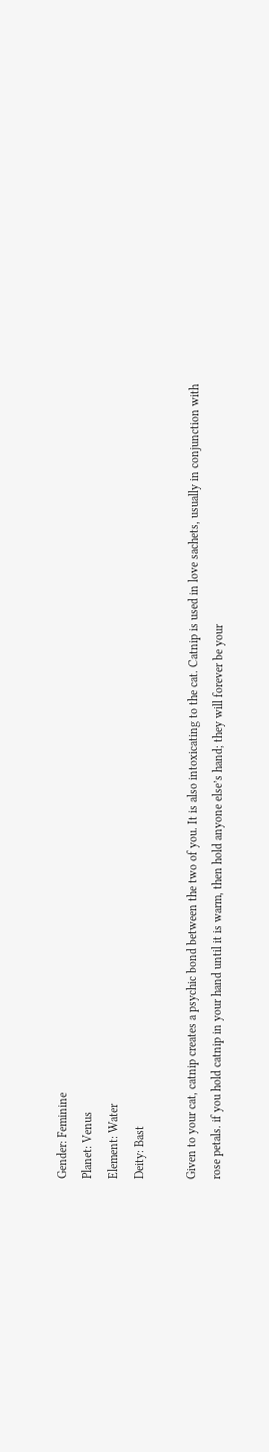Gender: Feminine
Planet: Venus
Element: Water
Deity: Bast

Given to your cat, catnip creates a psychic bond between the two of you. It is also intoxicating to the cat. Catnip is used in love sachets, usually in conjunction with rose petals. if you hold catnip in your hand until it is warm, then hold anyone else’s hand; they will forever be your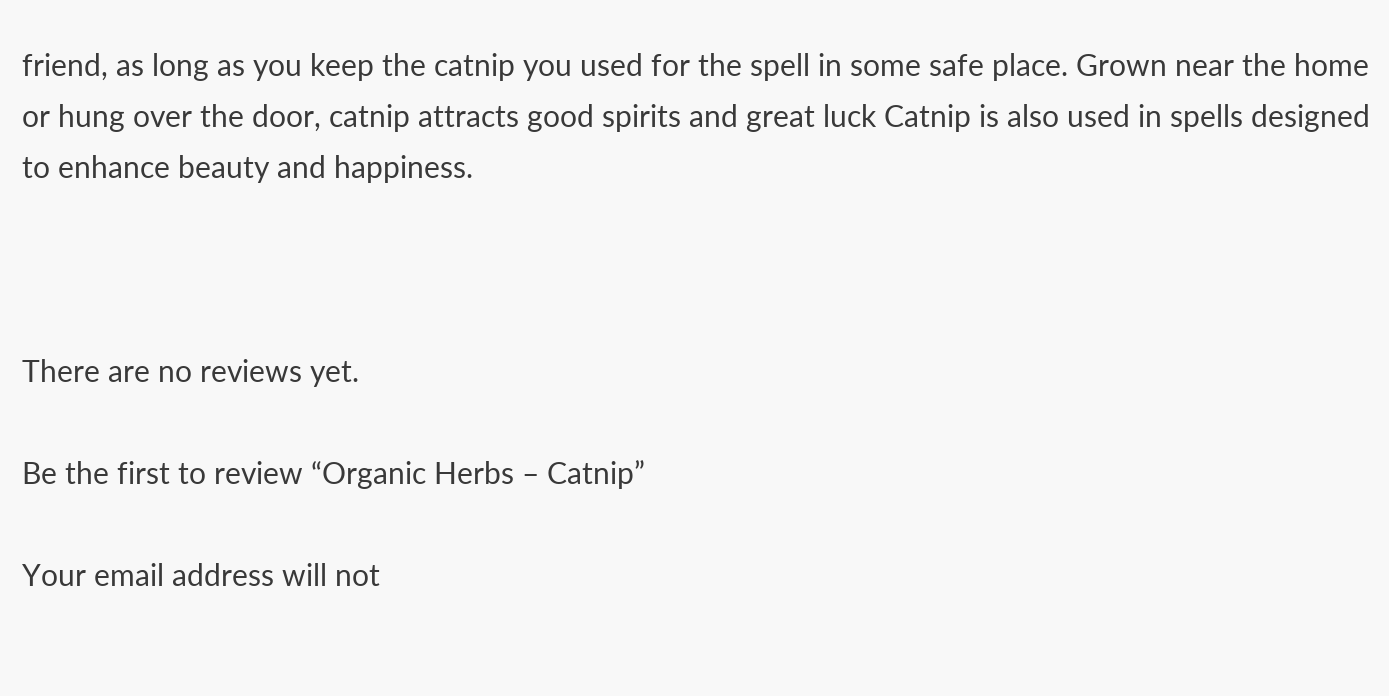friend, as long as you keep the catnip you used for the spell in some safe place. Grown near the home or hung over the door, catnip attracts good spirits and great luck Catnip is also used in spells designed to enhance beauty and happiness.



There are no reviews yet.

Be the first to review “Organic Herbs – Catnip”

Your email address will not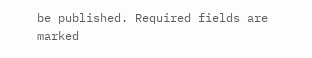be published. Required fields are marked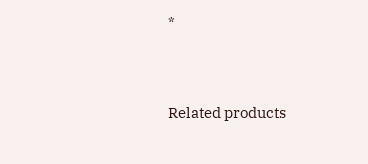*


Related products